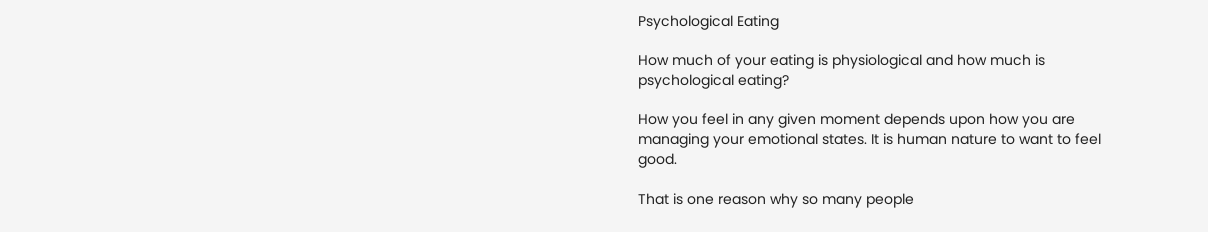Psychological Eating

How much of your eating is physiological and how much is psychological eating?

How you feel in any given moment depends upon how you are managing your emotional states. It is human nature to want to feel good.

That is one reason why so many people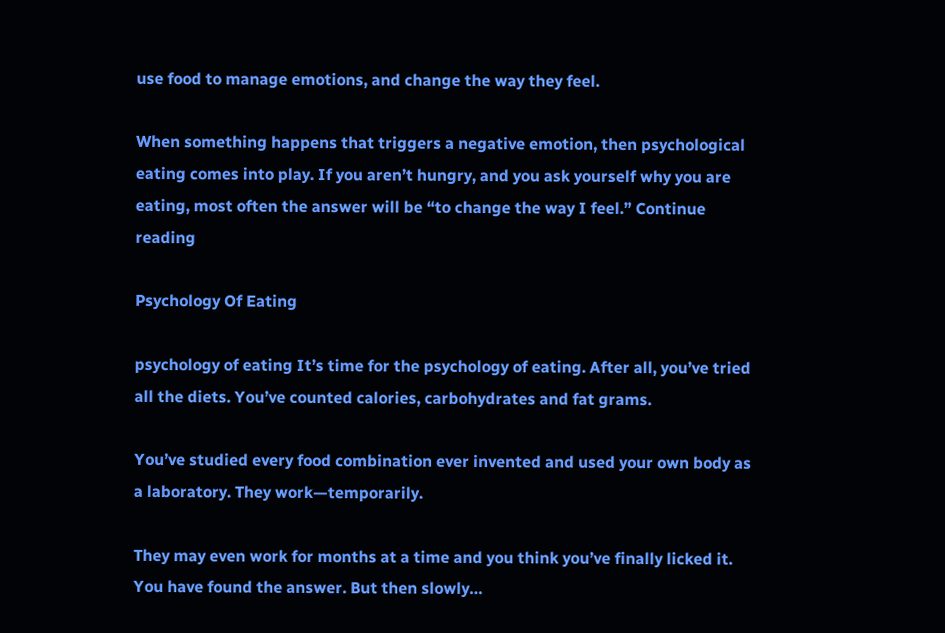use food to manage emotions, and change the way they feel.

When something happens that triggers a negative emotion, then psychological eating comes into play. If you aren’t hungry, and you ask yourself why you are eating, most often the answer will be “to change the way I feel.” Continue reading

Psychology Of Eating

psychology of eating It’s time for the psychology of eating. After all, you’ve tried all the diets. You’ve counted calories, carbohydrates and fat grams.

You’ve studied every food combination ever invented and used your own body as a laboratory. They work—temporarily.

They may even work for months at a time and you think you’ve finally licked it. You have found the answer. But then slowly…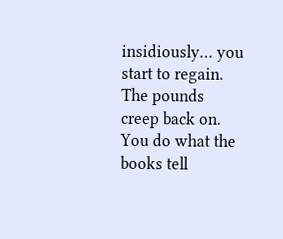insidiously… you start to regain. The pounds creep back on. You do what the books tell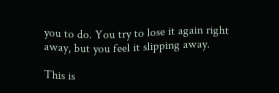you to do. You try to lose it again right away, but you feel it slipping away.

This is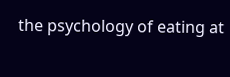the psychology of eating at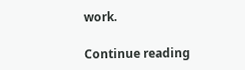work.

Continue reading